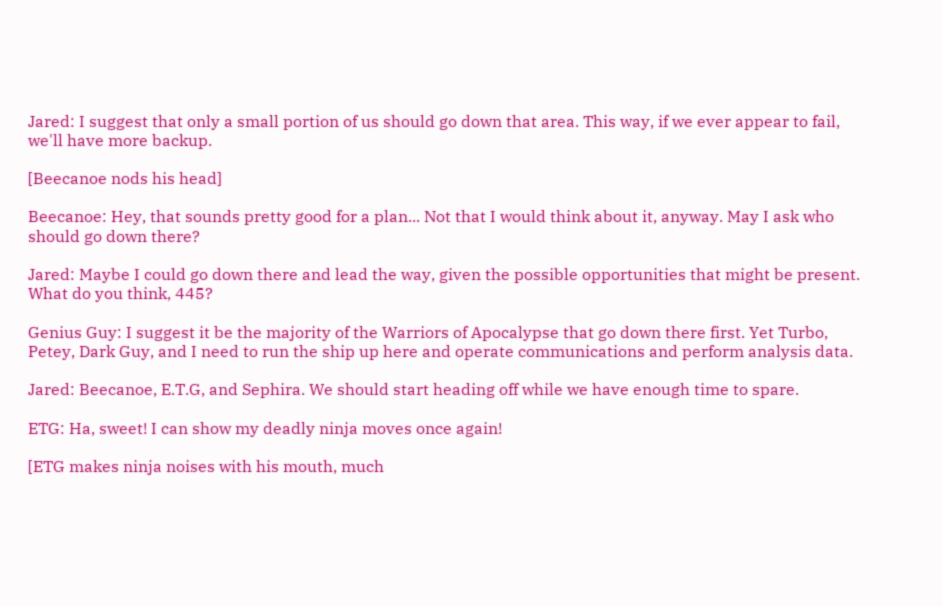Jared: I suggest that only a small portion of us should go down that area. This way, if we ever appear to fail, we'll have more backup.

[Beecanoe nods his head]

Beecanoe: Hey, that sounds pretty good for a plan... Not that I would think about it, anyway. May I ask who should go down there?

Jared: Maybe I could go down there and lead the way, given the possible opportunities that might be present. What do you think, 445?

Genius Guy: I suggest it be the majority of the Warriors of Apocalypse that go down there first. Yet Turbo, Petey, Dark Guy, and I need to run the ship up here and operate communications and perform analysis data.

Jared: Beecanoe, E.T.G, and Sephira. We should start heading off while we have enough time to spare.

ETG: Ha, sweet! I can show my deadly ninja moves once again!

[ETG makes ninja noises with his mouth, much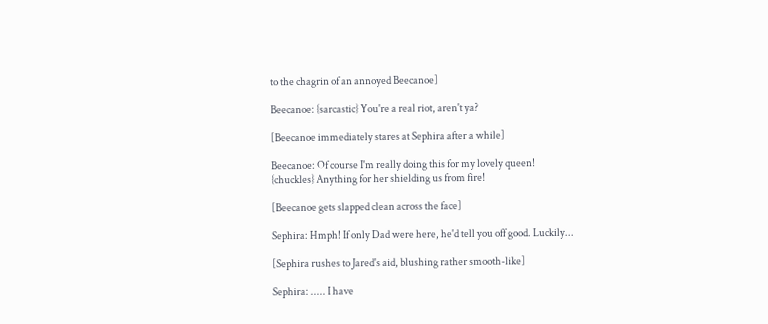to the chagrin of an annoyed Beecanoe]

Beecanoe: {sarcastic} You're a real riot, aren't ya?

[Beecanoe immediately stares at Sephira after a while]

Beecanoe: Of course I'm really doing this for my lovely queen! {chuckles} Anything for her shielding us from fire!

[Beecanoe gets slapped clean across the face]

Sephira: Hmph! If only Dad were here, he'd tell you off good. Luckily...

[Sephira rushes to Jared's aid, blushing rather smooth-like]

Sephira: ..... I have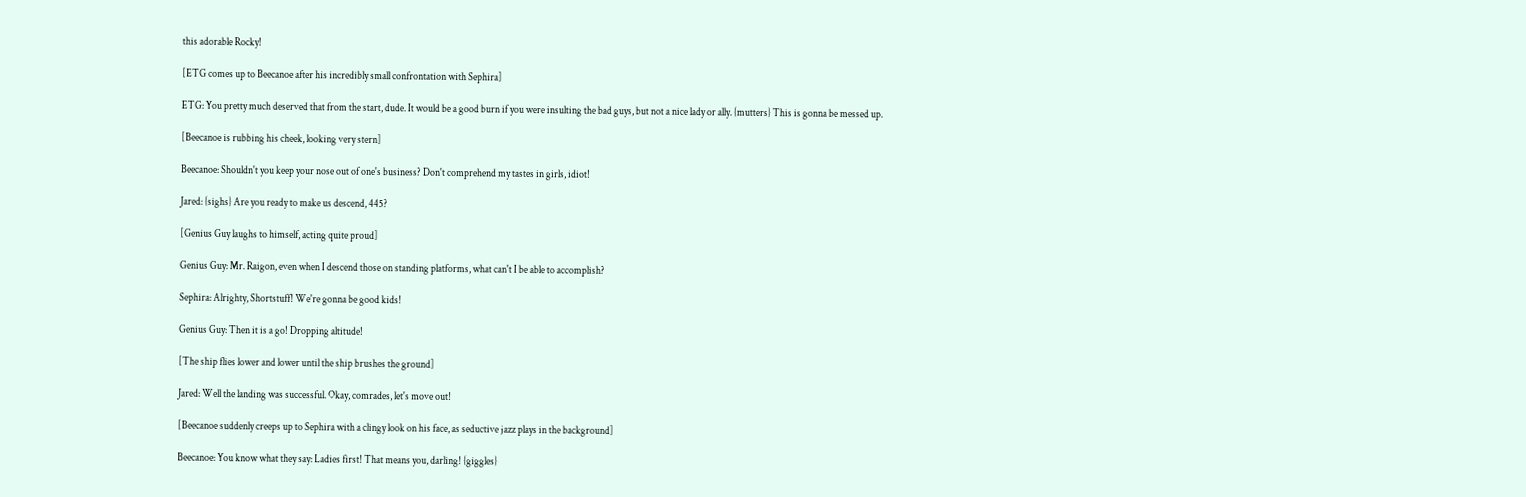this adorable Rocky!

[ETG comes up to Beecanoe after his incredibly small confrontation with Sephira]

ETG: You pretty much deserved that from the start, dude. It would be a good burn if you were insulting the bad guys, but not a nice lady or ally. {mutters} This is gonna be messed up.

[Beecanoe is rubbing his cheek, looking very stern]

Beecanoe: Shouldn't you keep your nose out of one's business? Don't comprehend my tastes in girls, idiot!

Jared: {sighs} Are you ready to make us descend, 445?

[Genius Guy laughs to himself, acting quite proud]

Genius Guy: Mr. Raigon, even when I descend those on standing platforms, what can't I be able to accomplish?

Sephira: Alrighty, Shortstuff! We're gonna be good kids!

Genius Guy: Then it is a go! Dropping altitude!

[The ship flies lower and lower until the ship brushes the ground]

Jared: Well the landing was successful. Okay, comrades, let's move out!

[Beecanoe suddenly creeps up to Sephira with a clingy look on his face, as seductive jazz plays in the background]

Beecanoe: You know what they say: Ladies first! That means you, darling! {giggles}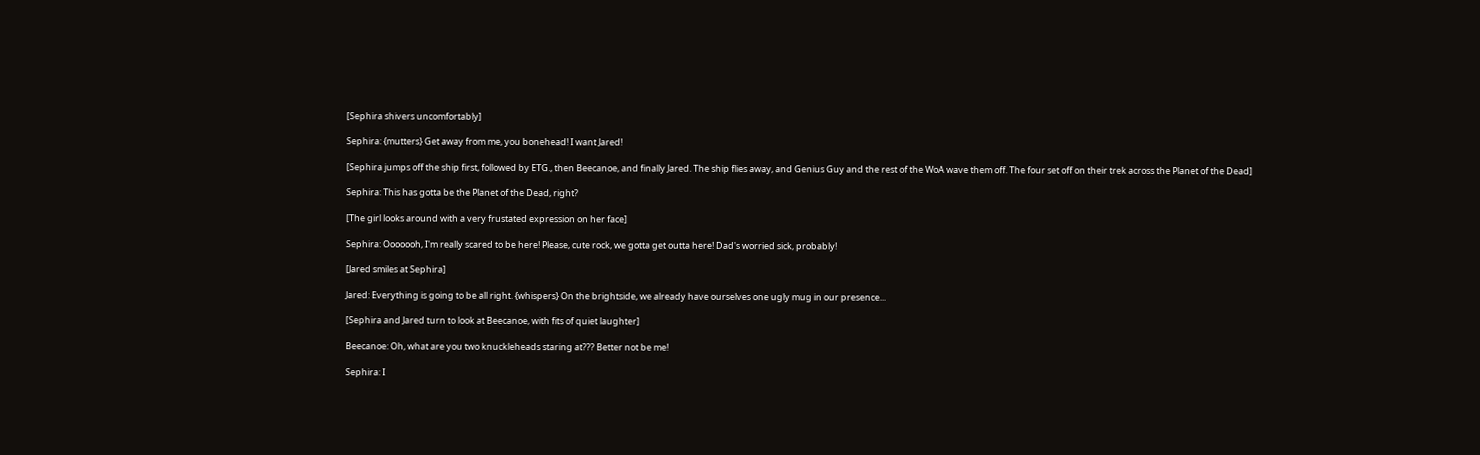[Sephira shivers uncomfortably]

Sephira: {mutters} Get away from me, you bonehead! I want Jared!

[Sephira jumps off the ship first, followed by ETG., then Beecanoe, and finally Jared. The ship flies away, and Genius Guy and the rest of the WoA wave them off. The four set off on their trek across the Planet of the Dead]

Sephira: This has gotta be the Planet of the Dead, right?

[The girl looks around with a very frustated expression on her face]

Sephira: Ooooooh, I'm really scared to be here! Please, cute rock, we gotta get outta here! Dad's worried sick, probably!

[Jared smiles at Sephira]

Jared: Everything is going to be all right. {whispers} On the brightside, we already have ourselves one ugly mug in our presence...

[Sephira and Jared turn to look at Beecanoe, with fits of quiet laughter]

Beecanoe: Oh, what are you two knuckleheads staring at??? Better not be me!

Sephira: I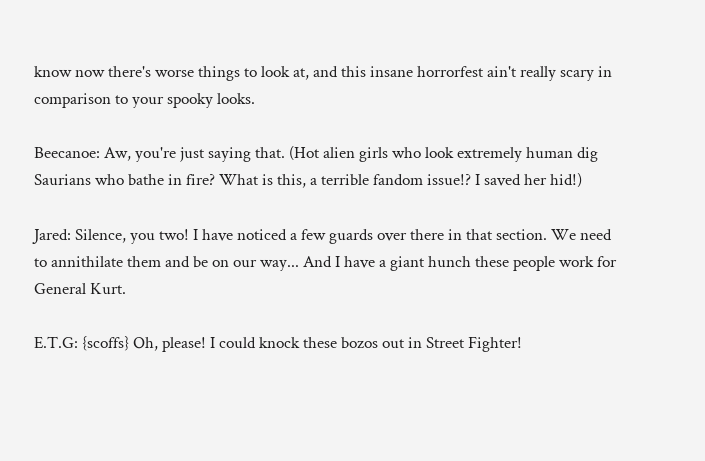know now there's worse things to look at, and this insane horrorfest ain't really scary in comparison to your spooky looks.

Beecanoe: Aw, you're just saying that. (Hot alien girls who look extremely human dig Saurians who bathe in fire? What is this, a terrible fandom issue!? I saved her hid!)

Jared: Silence, you two! I have noticed a few guards over there in that section. We need to annithilate them and be on our way... And I have a giant hunch these people work for General Kurt.

E.T.G: {scoffs} Oh, please! I could knock these bozos out in Street Fighter!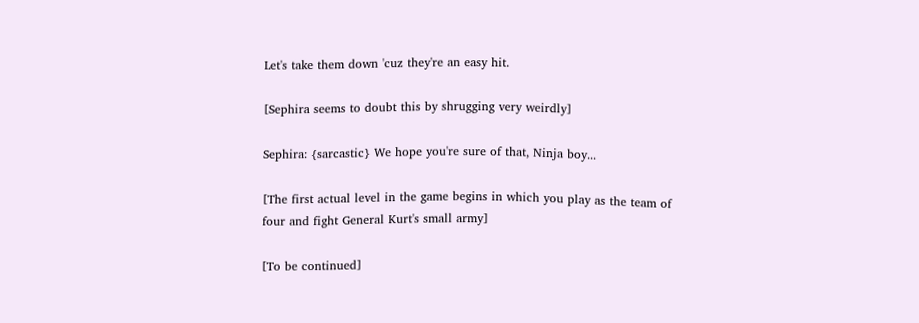Let's take them down 'cuz they're an easy hit.

[Sephira seems to doubt this by shrugging very weirdly]

Sephira: {sarcastic} We hope you're sure of that, Ninja boy...

[The first actual level in the game begins in which you play as the team of four and fight General Kurt's small army]

[To be continued]